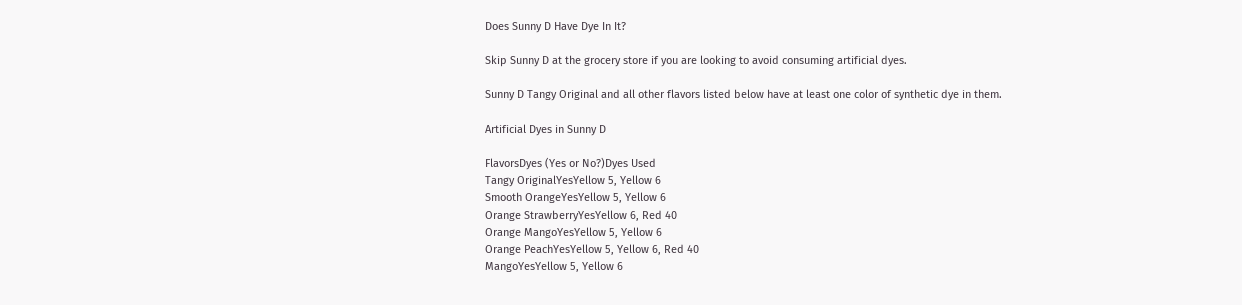Does Sunny D Have Dye In It?

Skip Sunny D at the grocery store if you are looking to avoid consuming artificial dyes.

Sunny D Tangy Original and all other flavors listed below have at least one color of synthetic dye in them.

Artificial Dyes in Sunny D

FlavorsDyes (Yes or No?)Dyes Used
Tangy OriginalYesYellow 5, Yellow 6
Smooth OrangeYesYellow 5, Yellow 6
Orange StrawberryYesYellow 6, Red 40
Orange MangoYesYellow 5, Yellow 6
Orange PeachYesYellow 5, Yellow 6, Red 40
MangoYesYellow 5, Yellow 6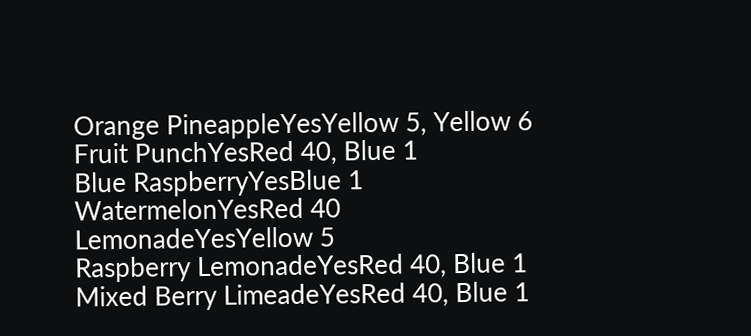Orange PineappleYesYellow 5, Yellow 6
Fruit PunchYesRed 40, Blue 1
Blue RaspberryYesBlue 1
WatermelonYesRed 40
LemonadeYesYellow 5
Raspberry LemonadeYesRed 40, Blue 1
Mixed Berry LimeadeYesRed 40, Blue 1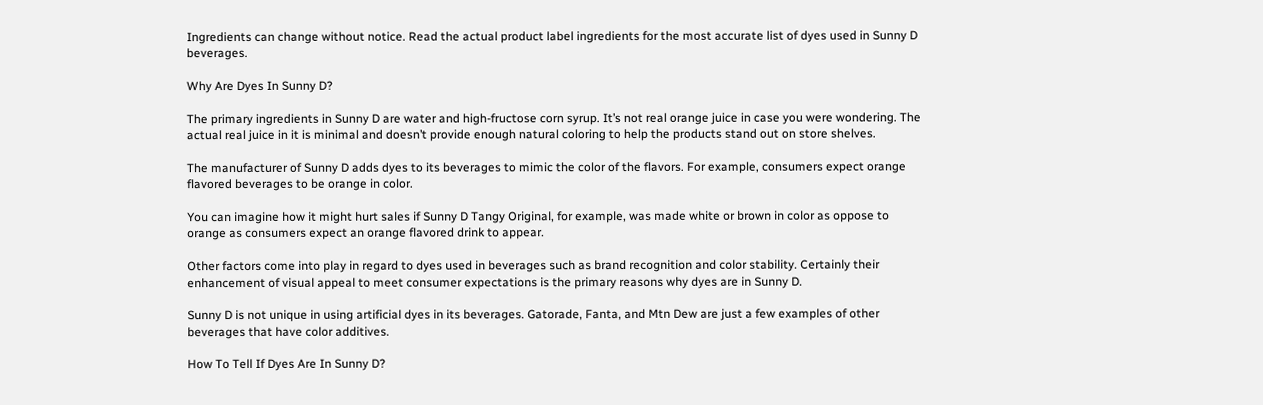Ingredients can change without notice. Read the actual product label ingredients for the most accurate list of dyes used in Sunny D beverages.

Why Are Dyes In Sunny D?

The primary ingredients in Sunny D are water and high-fructose corn syrup. It’s not real orange juice in case you were wondering. The actual real juice in it is minimal and doesn’t provide enough natural coloring to help the products stand out on store shelves.

The manufacturer of Sunny D adds dyes to its beverages to mimic the color of the flavors. For example, consumers expect orange flavored beverages to be orange in color.

You can imagine how it might hurt sales if Sunny D Tangy Original, for example, was made white or brown in color as oppose to orange as consumers expect an orange flavored drink to appear.

Other factors come into play in regard to dyes used in beverages such as brand recognition and color stability. Certainly their enhancement of visual appeal to meet consumer expectations is the primary reasons why dyes are in Sunny D.

Sunny D is not unique in using artificial dyes in its beverages. Gatorade, Fanta, and Mtn Dew are just a few examples of other beverages that have color additives.

How To Tell If Dyes Are In Sunny D?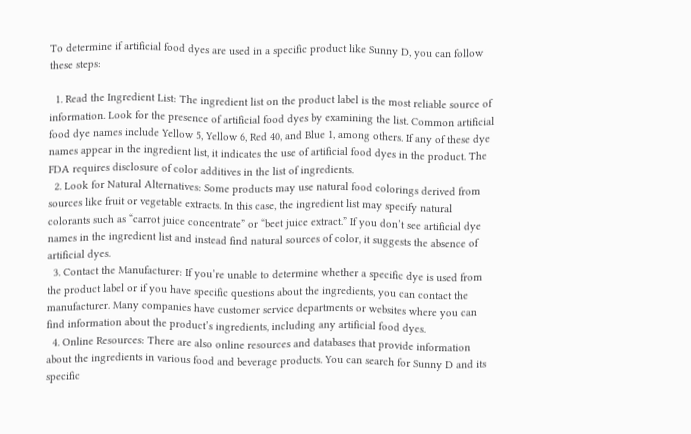To determine if artificial food dyes are used in a specific product like Sunny D, you can follow these steps:

  1. Read the Ingredient List: The ingredient list on the product label is the most reliable source of information. Look for the presence of artificial food dyes by examining the list. Common artificial food dye names include Yellow 5, Yellow 6, Red 40, and Blue 1, among others. If any of these dye names appear in the ingredient list, it indicates the use of artificial food dyes in the product. The FDA requires disclosure of color additives in the list of ingredients.
  2. Look for Natural Alternatives: Some products may use natural food colorings derived from sources like fruit or vegetable extracts. In this case, the ingredient list may specify natural colorants such as “carrot juice concentrate” or “beet juice extract.” If you don’t see artificial dye names in the ingredient list and instead find natural sources of color, it suggests the absence of artificial dyes.
  3. Contact the Manufacturer: If you’re unable to determine whether a specific dye is used from the product label or if you have specific questions about the ingredients, you can contact the manufacturer. Many companies have customer service departments or websites where you can find information about the product’s ingredients, including any artificial food dyes.
  4. Online Resources: There are also online resources and databases that provide information about the ingredients in various food and beverage products. You can search for Sunny D and its specific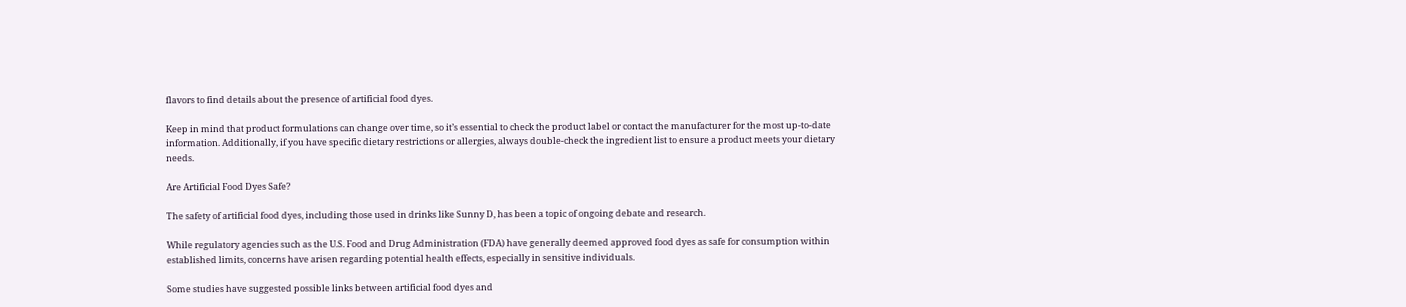flavors to find details about the presence of artificial food dyes.

Keep in mind that product formulations can change over time, so it’s essential to check the product label or contact the manufacturer for the most up-to-date information. Additionally, if you have specific dietary restrictions or allergies, always double-check the ingredient list to ensure a product meets your dietary needs.

Are Artificial Food Dyes Safe?

The safety of artificial food dyes, including those used in drinks like Sunny D, has been a topic of ongoing debate and research.

While regulatory agencies such as the U.S. Food and Drug Administration (FDA) have generally deemed approved food dyes as safe for consumption within established limits, concerns have arisen regarding potential health effects, especially in sensitive individuals.

Some studies have suggested possible links between artificial food dyes and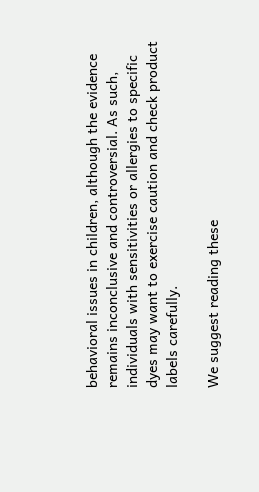behavioral issues in children, although the evidence remains inconclusive and controversial. As such, individuals with sensitivities or allergies to specific dyes may want to exercise caution and check product labels carefully.

We suggest reading these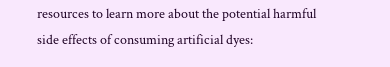resources to learn more about the potential harmful side effects of consuming artificial dyes: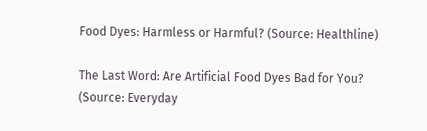Food Dyes: Harmless or Harmful? (Source: Healthline)

The Last Word: Are Artificial Food Dyes Bad for You? (Source: Everyday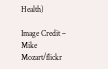Health)

Image Credit – Mike Mozart/flickr